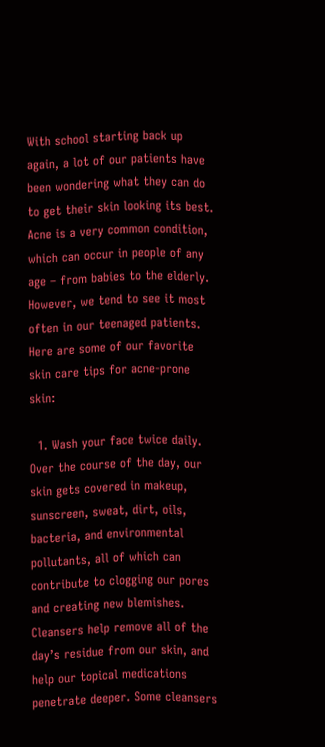With school starting back up again, a lot of our patients have been wondering what they can do to get their skin looking its best. Acne is a very common condition, which can occur in people of any age – from babies to the elderly. However, we tend to see it most often in our teenaged patients. Here are some of our favorite skin care tips for acne-prone skin:

  1. Wash your face twice daily. Over the course of the day, our skin gets covered in makeup, sunscreen, sweat, dirt, oils, bacteria, and environmental pollutants, all of which can contribute to clogging our pores and creating new blemishes. Cleansers help remove all of the day’s residue from our skin, and help our topical medications penetrate deeper. Some cleansers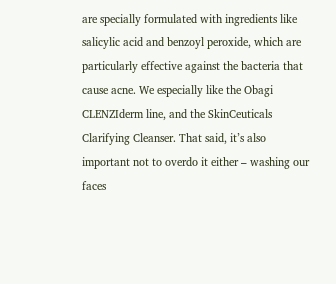are specially formulated with ingredients like salicylic acid and benzoyl peroxide, which are particularly effective against the bacteria that cause acne. We especially like the Obagi CLENZIderm line, and the SkinCeuticals Clarifying Cleanser. That said, it’s also important not to overdo it either – washing our faces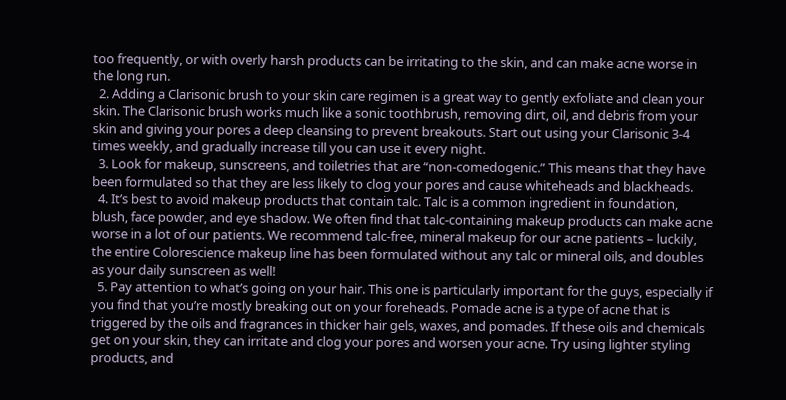too frequently, or with overly harsh products can be irritating to the skin, and can make acne worse in the long run.
  2. Adding a Clarisonic brush to your skin care regimen is a great way to gently exfoliate and clean your skin. The Clarisonic brush works much like a sonic toothbrush, removing dirt, oil, and debris from your skin and giving your pores a deep cleansing to prevent breakouts. Start out using your Clarisonic 3-4 times weekly, and gradually increase till you can use it every night.
  3. Look for makeup, sunscreens, and toiletries that are “non-comedogenic.” This means that they have been formulated so that they are less likely to clog your pores and cause whiteheads and blackheads.
  4. It’s best to avoid makeup products that contain talc. Talc is a common ingredient in foundation, blush, face powder, and eye shadow. We often find that talc-containing makeup products can make acne worse in a lot of our patients. We recommend talc-free, mineral makeup for our acne patients – luckily, the entire Colorescience makeup line has been formulated without any talc or mineral oils, and doubles as your daily sunscreen as well!
  5. Pay attention to what’s going on your hair. This one is particularly important for the guys, especially if you find that you’re mostly breaking out on your foreheads. Pomade acne is a type of acne that is triggered by the oils and fragrances in thicker hair gels, waxes, and pomades. If these oils and chemicals get on your skin, they can irritate and clog your pores and worsen your acne. Try using lighter styling products, and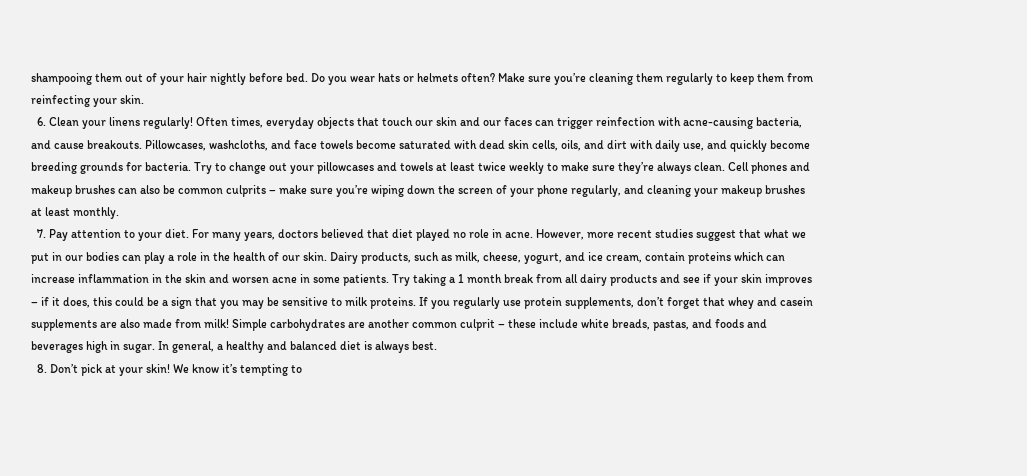shampooing them out of your hair nightly before bed. Do you wear hats or helmets often? Make sure you’re cleaning them regularly to keep them from reinfecting your skin.
  6. Clean your linens regularly! Often times, everyday objects that touch our skin and our faces can trigger reinfection with acne-causing bacteria, and cause breakouts. Pillowcases, washcloths, and face towels become saturated with dead skin cells, oils, and dirt with daily use, and quickly become breeding grounds for bacteria. Try to change out your pillowcases and towels at least twice weekly to make sure they’re always clean. Cell phones and makeup brushes can also be common culprits – make sure you’re wiping down the screen of your phone regularly, and cleaning your makeup brushes at least monthly.
  7. Pay attention to your diet. For many years, doctors believed that diet played no role in acne. However, more recent studies suggest that what we put in our bodies can play a role in the health of our skin. Dairy products, such as milk, cheese, yogurt, and ice cream, contain proteins which can increase inflammation in the skin and worsen acne in some patients. Try taking a 1 month break from all dairy products and see if your skin improves – if it does, this could be a sign that you may be sensitive to milk proteins. If you regularly use protein supplements, don’t forget that whey and casein supplements are also made from milk! Simple carbohydrates are another common culprit – these include white breads, pastas, and foods and beverages high in sugar. In general, a healthy and balanced diet is always best.
  8. Don’t pick at your skin! We know it’s tempting to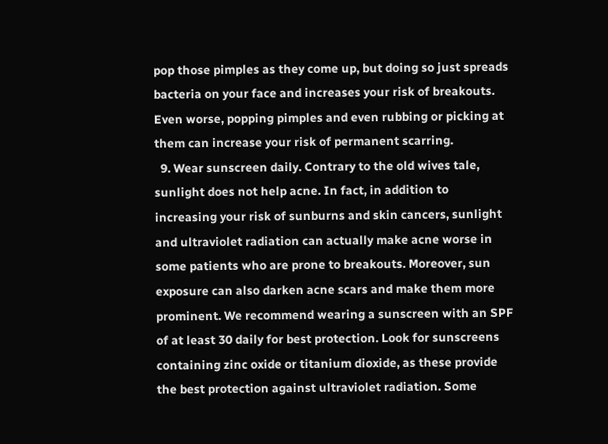pop those pimples as they come up, but doing so just spreads bacteria on your face and increases your risk of breakouts. Even worse, popping pimples and even rubbing or picking at them can increase your risk of permanent scarring.
  9. Wear sunscreen daily. Contrary to the old wives tale, sunlight does not help acne. In fact, in addition to increasing your risk of sunburns and skin cancers, sunlight and ultraviolet radiation can actually make acne worse in some patients who are prone to breakouts. Moreover, sun exposure can also darken acne scars and make them more prominent. We recommend wearing a sunscreen with an SPF of at least 30 daily for best protection. Look for sunscreens containing zinc oxide or titanium dioxide, as these provide the best protection against ultraviolet radiation. Some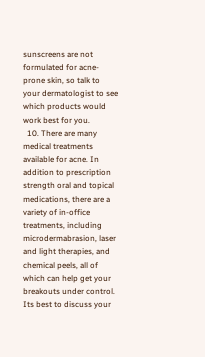sunscreens are not formulated for acne-prone skin, so talk to your dermatologist to see which products would work best for you.
  10. There are many medical treatments available for acne. In addition to prescription strength oral and topical medications, there are a variety of in-office treatments, including microdermabrasion, laser and light therapies, and chemical peels, all of which can help get your breakouts under control. Its best to discuss your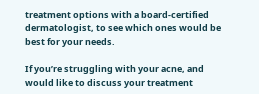treatment options with a board-certified dermatologist, to see which ones would be best for your needs.

If you’re struggling with your acne, and would like to discuss your treatment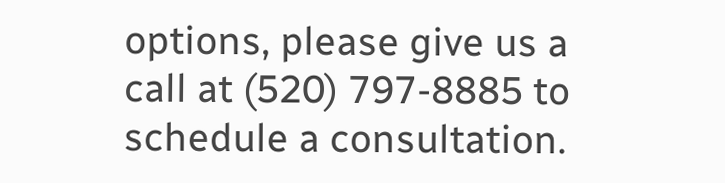options, please give us a call at (520) 797-8885 to schedule a consultation.